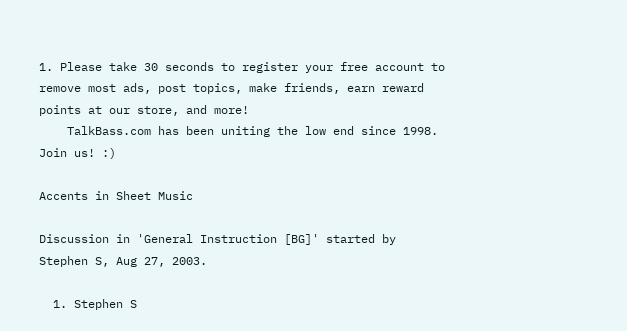1. Please take 30 seconds to register your free account to remove most ads, post topics, make friends, earn reward points at our store, and more!
    TalkBass.com has been uniting the low end since 1998.  Join us! :)

Accents in Sheet Music

Discussion in 'General Instruction [BG]' started by Stephen S, Aug 27, 2003.

  1. Stephen S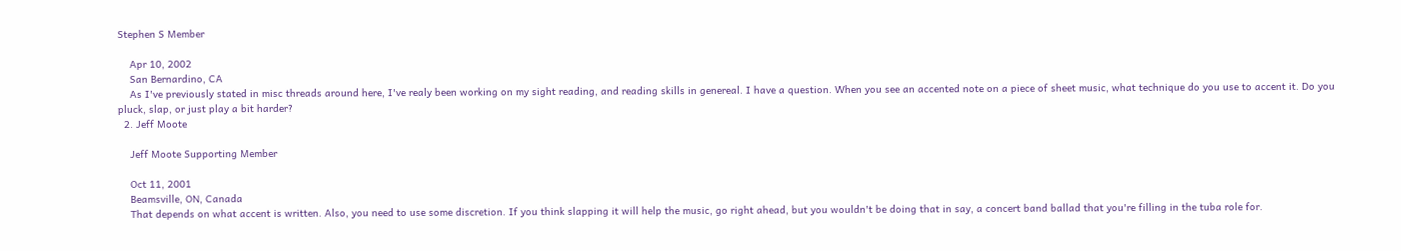Stephen S Member

    Apr 10, 2002
    San Bernardino, CA
    As I've previously stated in misc threads around here, I've realy been working on my sight reading, and reading skills in genereal. I have a question. When you see an accented note on a piece of sheet music, what technique do you use to accent it. Do you pluck, slap, or just play a bit harder?
  2. Jeff Moote

    Jeff Moote Supporting Member

    Oct 11, 2001
    Beamsville, ON, Canada
    That depends on what accent is written. Also, you need to use some discretion. If you think slapping it will help the music, go right ahead, but you wouldn't be doing that in say, a concert band ballad that you're filling in the tuba role for.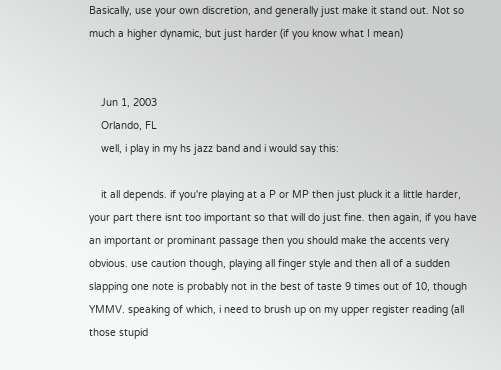Basically, use your own discretion, and generally just make it stand out. Not so much a higher dynamic, but just harder (if you know what I mean)


    Jun 1, 2003
    Orlando, FL
    well, i play in my hs jazz band and i would say this:

    it all depends. if you're playing at a P or MP then just pluck it a little harder, your part there isnt too important so that will do just fine. then again, if you have an important or prominant passage then you should make the accents very obvious. use caution though, playing all finger style and then all of a sudden slapping one note is probably not in the best of taste 9 times out of 10, though YMMV. speaking of which, i need to brush up on my upper register reading (all those stupid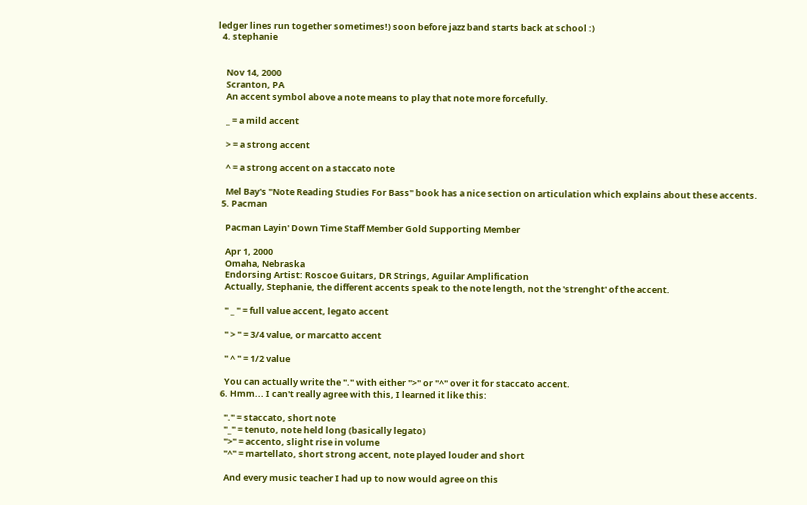ledger lines run together sometimes!) soon before jazz band starts back at school :)
  4. stephanie


    Nov 14, 2000
    Scranton, PA
    An accent symbol above a note means to play that note more forcefully.

    _ = a mild accent

    > = a strong accent

    ^ = a strong accent on a staccato note

    Mel Bay's "Note Reading Studies For Bass" book has a nice section on articulation which explains about these accents.
  5. Pacman

    Pacman Layin' Down Time Staff Member Gold Supporting Member

    Apr 1, 2000
    Omaha, Nebraska
    Endorsing Artist: Roscoe Guitars, DR Strings, Aguilar Amplification
    Actually, Stephanie, the different accents speak to the note length, not the 'strenght' of the accent.

    " _ " = full value accent, legato accent

    " > " = 3/4 value, or marcatto accent

    " ^ " = 1/2 value

    You can actually write the "." with either ">" or "^" over it for staccato accent.
  6. Hmm... I can't really agree with this, I learned it like this:

    "." = staccato, short note
    "_" = tenuto, note held long (basically legato)
    ">" = accento, slight rise in volume
    "^" = martellato, short strong accent, note played louder and short

    And every music teacher I had up to now would agree on this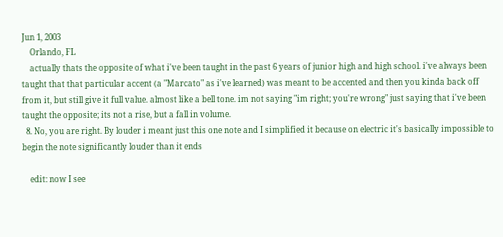Jun 1, 2003
    Orlando, FL
    actually thats the opposite of what i've been taught in the past 6 years of junior high and high school. i've always been taught that that particular accent (a "Marcato" as i've learned) was meant to be accented and then you kinda back off from it, but still give it full value. almost like a bell tone. im not saying "im right; you're wrong" just saying that i've been taught the opposite; its not a rise, but a fall in volume.
  8. No, you are right. By louder i meant just this one note and I simplified it because on electric it's basically impossible to begin the note significantly louder than it ends

    edit: now I see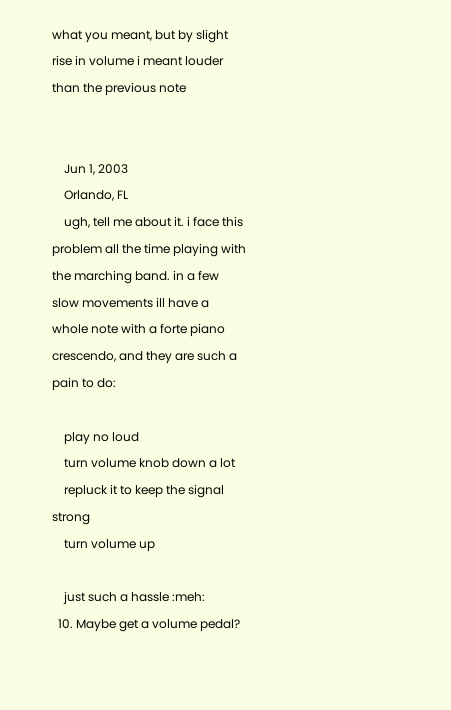what you meant, but by slight rise in volume i meant louder than the previous note


    Jun 1, 2003
    Orlando, FL
    ugh, tell me about it. i face this problem all the time playing with the marching band. in a few slow movements ill have a whole note with a forte piano crescendo, and they are such a pain to do:

    play no loud
    turn volume knob down a lot
    repluck it to keep the signal strong
    turn volume up

    just such a hassle :meh:
  10. Maybe get a volume pedal?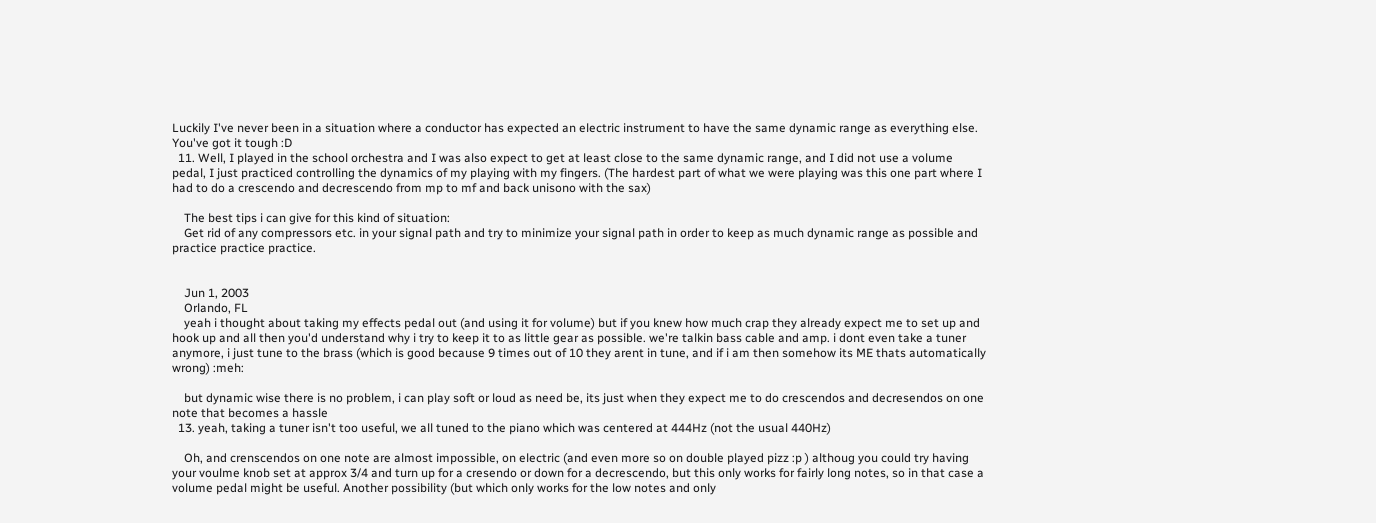Luckily I've never been in a situation where a conductor has expected an electric instrument to have the same dynamic range as everything else. You've got it tough :D
  11. Well, I played in the school orchestra and I was also expect to get at least close to the same dynamic range, and I did not use a volume pedal, I just practiced controlling the dynamics of my playing with my fingers. (The hardest part of what we were playing was this one part where I had to do a crescendo and decrescendo from mp to mf and back unisono with the sax)

    The best tips i can give for this kind of situation:
    Get rid of any compressors etc. in your signal path and try to minimize your signal path in order to keep as much dynamic range as possible and practice practice practice.


    Jun 1, 2003
    Orlando, FL
    yeah i thought about taking my effects pedal out (and using it for volume) but if you knew how much crap they already expect me to set up and hook up and all then you'd understand why i try to keep it to as little gear as possible. we're talkin bass cable and amp. i dont even take a tuner anymore, i just tune to the brass (which is good because 9 times out of 10 they arent in tune, and if i am then somehow its ME thats automatically wrong) :meh:

    but dynamic wise there is no problem, i can play soft or loud as need be, its just when they expect me to do crescendos and decresendos on one note that becomes a hassle
  13. yeah, taking a tuner isn't too useful, we all tuned to the piano which was centered at 444Hz (not the usual 440Hz)

    Oh, and crenscendos on one note are almost impossible, on electric (and even more so on double played pizz :p ) althoug you could try having your voulme knob set at approx 3/4 and turn up for a cresendo or down for a decrescendo, but this only works for fairly long notes, so in that case a volume pedal might be useful. Another possibility (but which only works for the low notes and only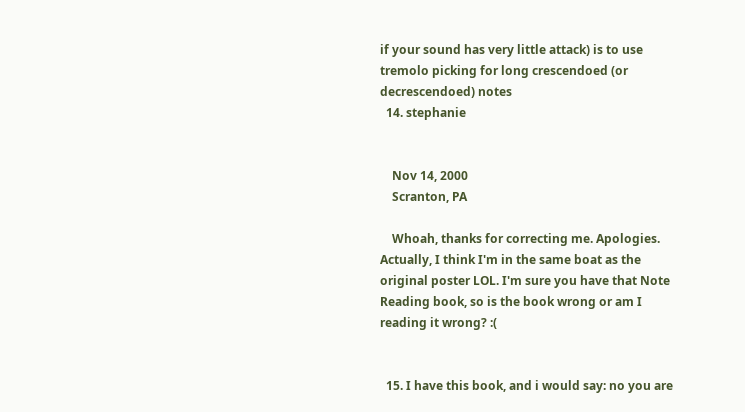if your sound has very little attack) is to use tremolo picking for long crescendoed (or decrescendoed) notes
  14. stephanie


    Nov 14, 2000
    Scranton, PA

    Whoah, thanks for correcting me. Apologies. Actually, I think I'm in the same boat as the original poster LOL. I'm sure you have that Note Reading book, so is the book wrong or am I reading it wrong? :(


  15. I have this book, and i would say: no you are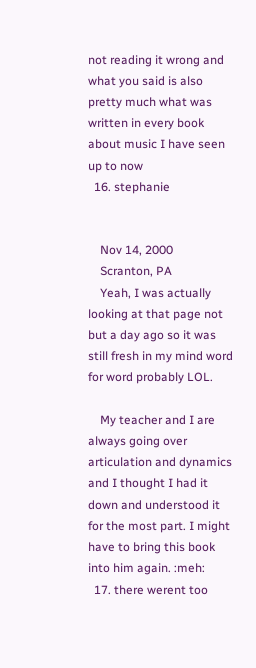not reading it wrong and what you said is also pretty much what was written in every book about music I have seen up to now
  16. stephanie


    Nov 14, 2000
    Scranton, PA
    Yeah, I was actually looking at that page not but a day ago so it was still fresh in my mind word for word probably LOL.

    My teacher and I are always going over articulation and dynamics and I thought I had it down and understood it for the most part. I might have to bring this book into him again. :meh:
  17. there werent too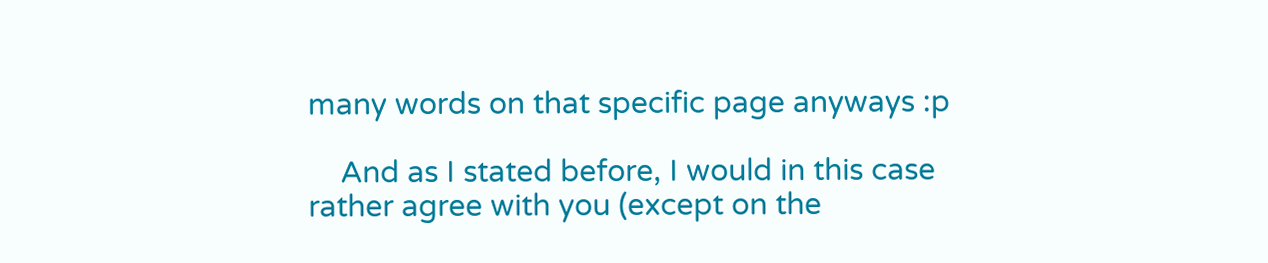many words on that specific page anyways :p

    And as I stated before, I would in this case rather agree with you (except on the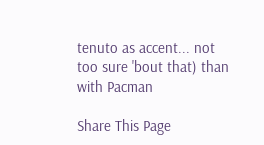tenuto as accent... not too sure 'bout that) than with Pacman

Share This Page